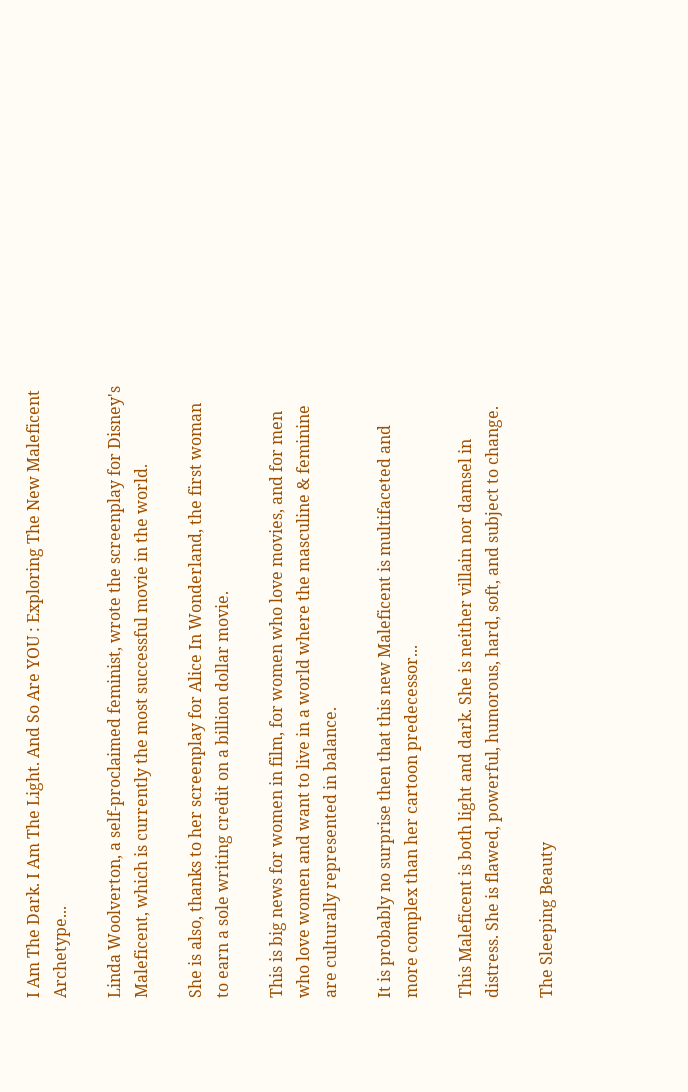I Am The Dark. I Am The Light. And So Are YOU : Exploring The New Maleficent Archetype...

Linda Woolverton, a self-proclaimed feminist, wrote the screenplay for Disney's Maleficent, which is currently the most successful movie in the world.

She is also, thanks to her screenplay for Alice In Wonderland, the first woman to earn a sole writing credit on a billion dollar movie.

This is big news for women in film, for women who love movies, and for men who love women and want to live in a world where the masculine & feminine are culturally represented in balance.

It is probably no surprise then that this new Maleficent is multifaceted and more complex than her cartoon predecessor...

This Maleficent is both light and dark. She is neither villain nor damsel in distress. She is flawed, powerful, humorous, hard, soft, and subject to change.

The Sleeping Beauty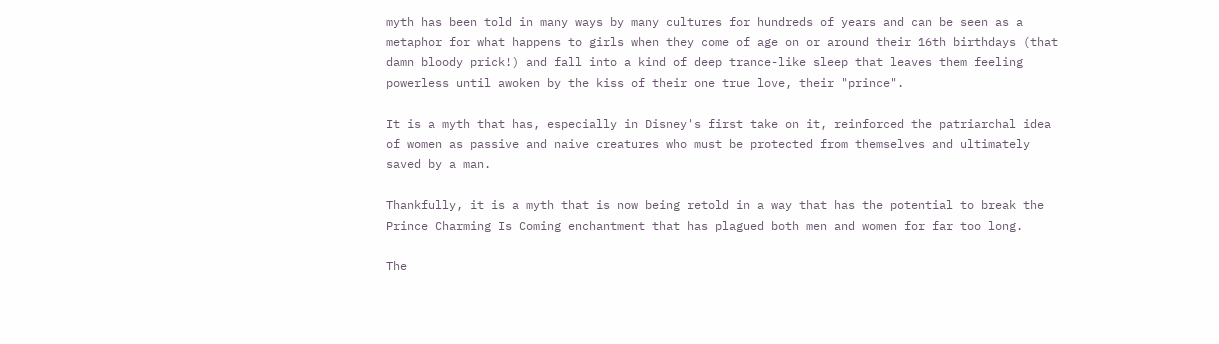myth has been told in many ways by many cultures for hundreds of years and can be seen as a metaphor for what happens to girls when they come of age on or around their 16th birthdays (that damn bloody prick!) and fall into a kind of deep trance-like sleep that leaves them feeling powerless until awoken by the kiss of their one true love, their "prince".

It is a myth that has, especially in Disney's first take on it, reinforced the patriarchal idea of women as passive and naive creatures who must be protected from themselves and ultimately saved by a man.

Thankfully, it is a myth that is now being retold in a way that has the potential to break the Prince Charming Is Coming enchantment that has plagued both men and women for far too long.

The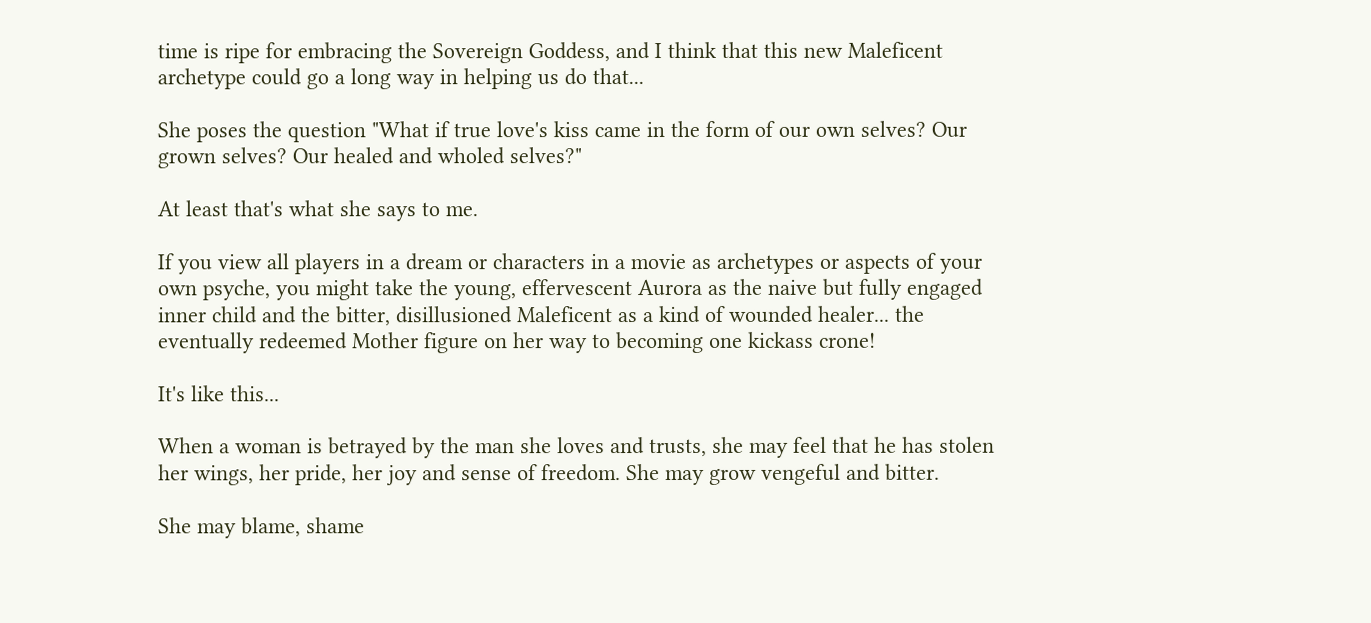time is ripe for embracing the Sovereign Goddess, and I think that this new Maleficent archetype could go a long way in helping us do that...

She poses the question "What if true love's kiss came in the form of our own selves? Our grown selves? Our healed and wholed selves?"

At least that's what she says to me.

If you view all players in a dream or characters in a movie as archetypes or aspects of your own psyche, you might take the young, effervescent Aurora as the naive but fully engaged inner child and the bitter, disillusioned Maleficent as a kind of wounded healer... the eventually redeemed Mother figure on her way to becoming one kickass crone!

It's like this...

When a woman is betrayed by the man she loves and trusts, she may feel that he has stolen her wings, her pride, her joy and sense of freedom. She may grow vengeful and bitter.

She may blame, shame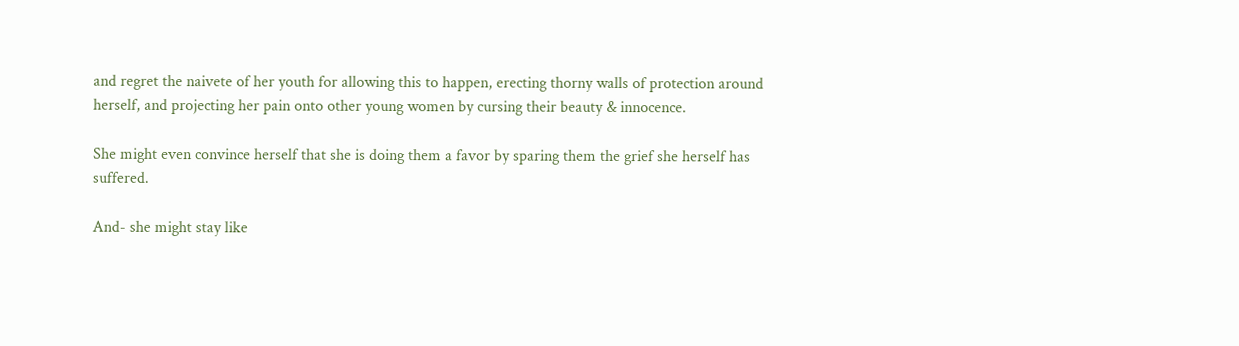and regret the naivete of her youth for allowing this to happen, erecting thorny walls of protection around herself, and projecting her pain onto other young women by cursing their beauty & innocence.

She might even convince herself that she is doing them a favor by sparing them the grief she herself has suffered.

And- she might stay like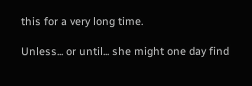this for a very long time.

Unless... or until... she might one day find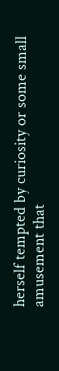herself tempted by curiosity or some small amusement that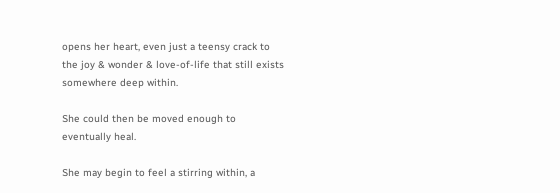opens her heart, even just a teensy crack to the joy & wonder & love-of-life that still exists somewhere deep within.

She could then be moved enough to eventually heal.

She may begin to feel a stirring within, a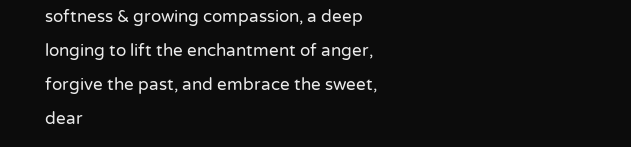softness & growing compassion, a deep longing to lift the enchantment of anger, forgive the past, and embrace the sweet, dear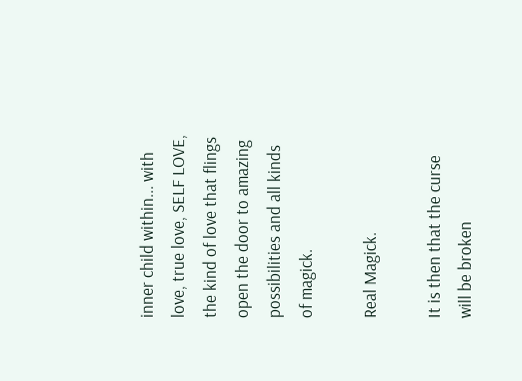inner child within... with love, true love, SELF LOVE, the kind of love that flings open the door to amazing possibilities and all kinds of magick.

Real Magick.

It is then that the curse will be broken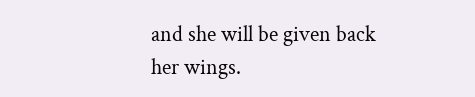and she will be given back her wings.